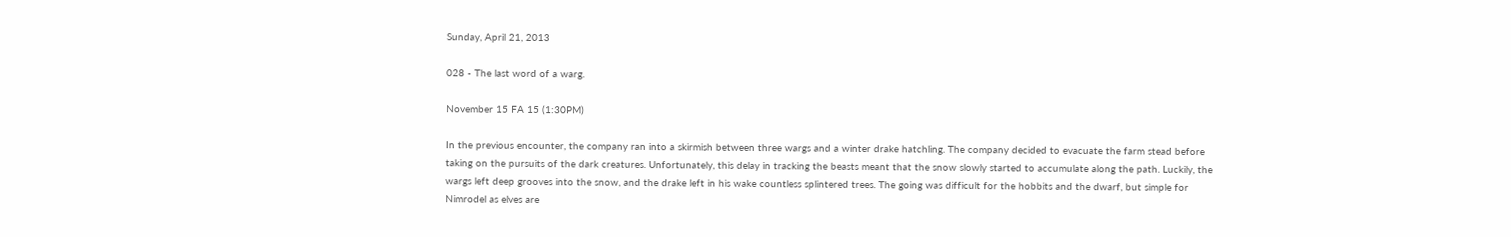Sunday, April 21, 2013

028 - The last word of a warg.

November 15 FA 15 (1:30PM)

In the previous encounter, the company ran into a skirmish between three wargs and a winter drake hatchling. The company decided to evacuate the farm stead before taking on the pursuits of the dark creatures. Unfortunately, this delay in tracking the beasts meant that the snow slowly started to accumulate along the path. Luckily, the wargs left deep grooves into the snow, and the drake left in his wake countless splintered trees. The going was difficult for the hobbits and the dwarf, but simple for Nimrodel as elves are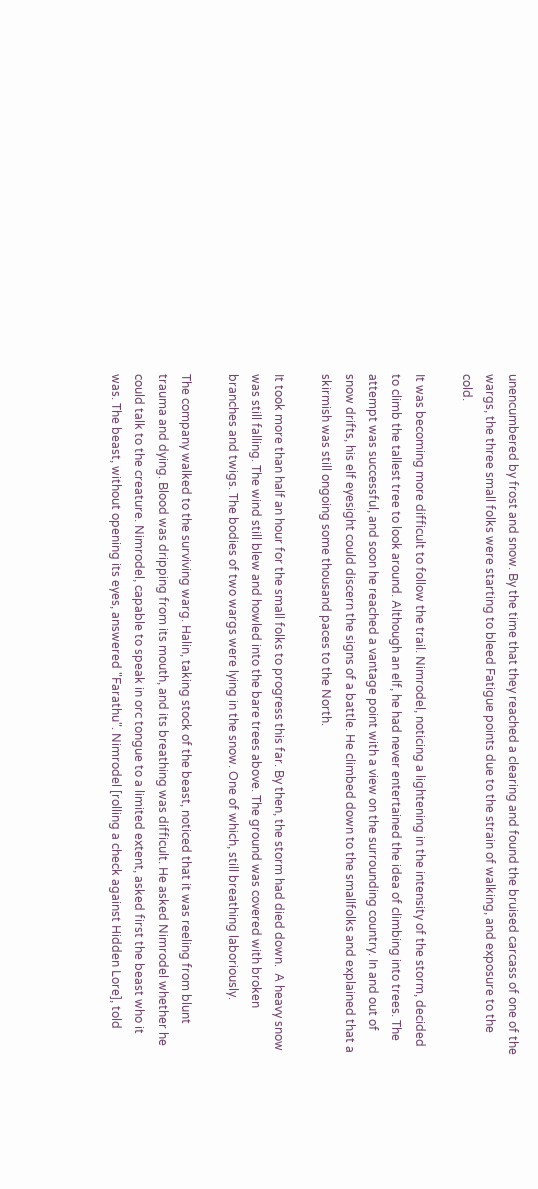unencumbered by frost and snow. By the time that they reached a clearing and found the bruised carcass of one of the wargs, the three small folks were starting to bleed Fatigue points due to the strain of walking, and exposure to the cold.

It was becoming more difficult to follow the trail. Nimrodel, noticing a lightening in the intensity of the storm, decided to climb the tallest tree to look around. Although an elf, he had never entertained the idea of climbing into trees. The attempt was successful, and soon he reached a vantage point with a view on the surrounding country. In and out of snow drifts, his elf eyesight could discern the signs of a battle. He climbed down to the smallfolks and explained that a skirmish was still ongoing some thousand paces to the North.

It took more than half an hour for the small folks to progress this far. By then, the storm had died down.  A heavy snow was still falling. The wind still blew and howled into the bare trees above. The ground was covered with broken branches and twigs. The bodies of two wargs were lying in the snow. One of which, still breathing laboriously.

The company walked to the surviving warg. Halin, taking stock of the beast, noticed that it was reeling from blunt trauma and dying. Blood was dripping from its mouth, and its breathing was difficult. He asked Nimrodel whether he could talk to the creature. Nimrodel, capable to speak in orc tongue to a limited extent, asked first the beast who it was. The beast, without opening its eyes, answered "Farathu". Nimrodel [rolling a check against Hidden Lore], told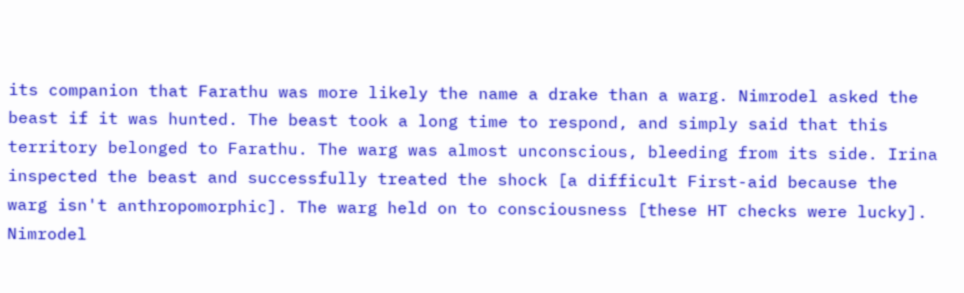its companion that Farathu was more likely the name a drake than a warg. Nimrodel asked the beast if it was hunted. The beast took a long time to respond, and simply said that this territory belonged to Farathu. The warg was almost unconscious, bleeding from its side. Irina inspected the beast and successfully treated the shock [a difficult First-aid because the warg isn't anthropomorphic]. The warg held on to consciousness [these HT checks were lucky]. Nimrodel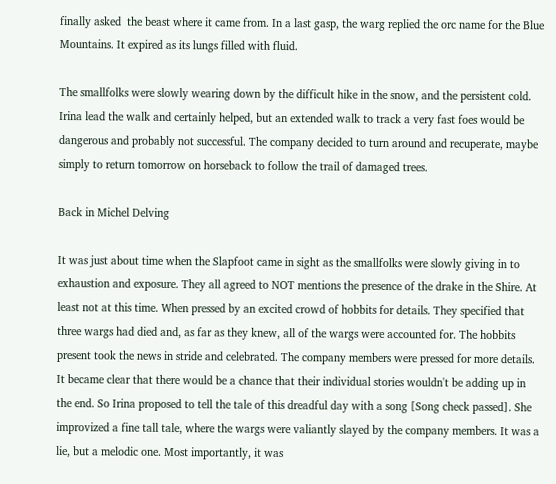finally asked  the beast where it came from. In a last gasp, the warg replied the orc name for the Blue Mountains. It expired as its lungs filled with fluid.

The smallfolks were slowly wearing down by the difficult hike in the snow, and the persistent cold. Irina lead the walk and certainly helped, but an extended walk to track a very fast foes would be dangerous and probably not successful. The company decided to turn around and recuperate, maybe simply to return tomorrow on horseback to follow the trail of damaged trees.

Back in Michel Delving

It was just about time when the Slapfoot came in sight as the smallfolks were slowly giving in to exhaustion and exposure. They all agreed to NOT mentions the presence of the drake in the Shire. At least not at this time. When pressed by an excited crowd of hobbits for details. They specified that three wargs had died and, as far as they knew, all of the wargs were accounted for. The hobbits present took the news in stride and celebrated. The company members were pressed for more details. It became clear that there would be a chance that their individual stories wouldn't be adding up in the end. So Irina proposed to tell the tale of this dreadful day with a song [Song check passed]. She improvized a fine tall tale, where the wargs were valiantly slayed by the company members. It was a lie, but a melodic one. Most importantly, it was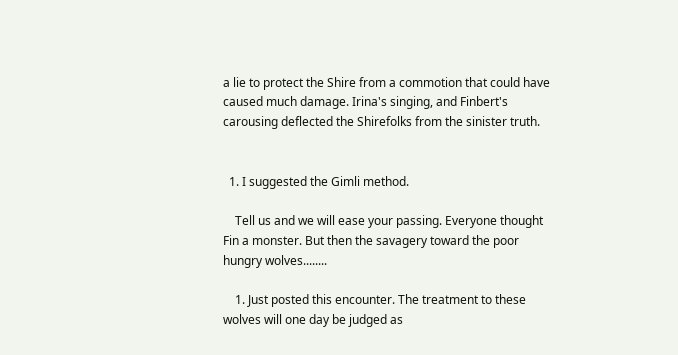a lie to protect the Shire from a commotion that could have caused much damage. Irina's singing, and Finbert's carousing deflected the Shirefolks from the sinister truth.


  1. I suggested the Gimli method.

    Tell us and we will ease your passing. Everyone thought Fin a monster. But then the savagery toward the poor hungry wolves........

    1. Just posted this encounter. The treatment to these wolves will one day be judged as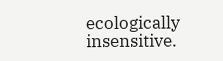ecologically insensitive.